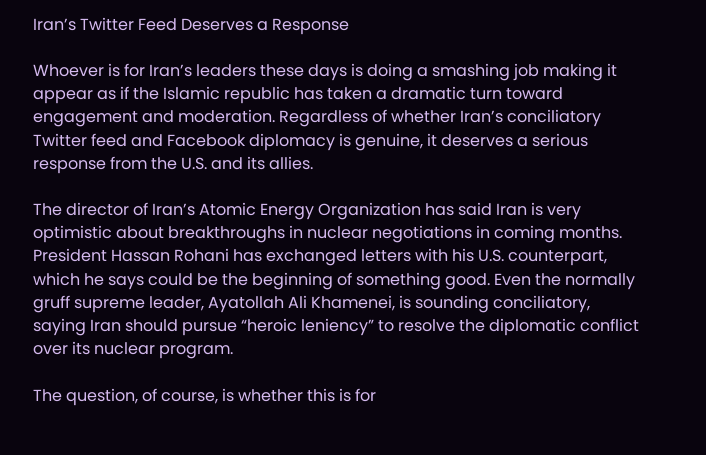Iran’s Twitter Feed Deserves a Response

Whoever is for Iran’s leaders these days is doing a smashing job making it appear as if the Islamic republic has taken a dramatic turn toward engagement and moderation. Regardless of whether Iran’s conciliatory Twitter feed and Facebook diplomacy is genuine, it deserves a serious response from the U.S. and its allies.

The director of Iran’s Atomic Energy Organization has said Iran is very optimistic about breakthroughs in nuclear negotiations in coming months. President Hassan Rohani has exchanged letters with his U.S. counterpart, which he says could be the beginning of something good. Even the normally gruff supreme leader, Ayatollah Ali Khamenei, is sounding conciliatory, saying Iran should pursue “heroic leniency” to resolve the diplomatic conflict over its nuclear program.

The question, of course, is whether this is for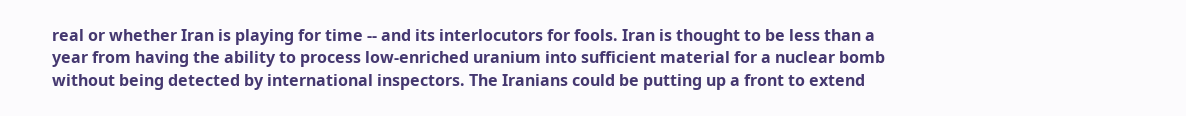real or whether Iran is playing for time -- and its interlocutors for fools. Iran is thought to be less than a year from having the ability to process low-enriched uranium into sufficient material for a nuclear bomb without being detected by international inspectors. The Iranians could be putting up a front to extend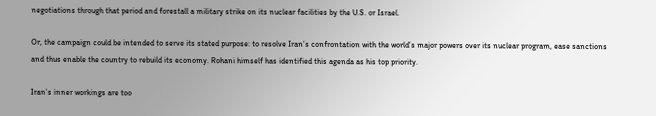negotiations through that period and forestall a military strike on its nuclear facilities by the U.S. or Israel.

Or, the campaign could be intended to serve its stated purpose: to resolve Iran’s confrontation with the world’s major powers over its nuclear program, ease sanctions and thus enable the country to rebuild its economy. Rohani himself has identified this agenda as his top priority.

Iran’s inner workings are too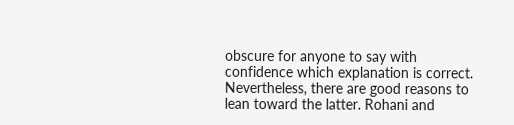obscure for anyone to say with confidence which explanation is correct. Nevertheless, there are good reasons to lean toward the latter. Rohani and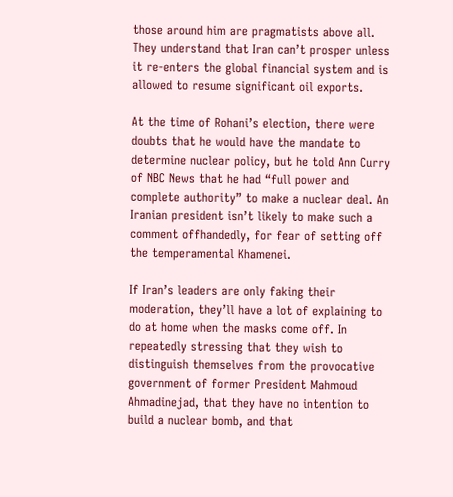those around him are pragmatists above all. They understand that Iran can’t prosper unless it re-enters the global financial system and is allowed to resume significant oil exports.

At the time of Rohani’s election, there were doubts that he would have the mandate to determine nuclear policy, but he told Ann Curry of NBC News that he had “full power and complete authority” to make a nuclear deal. An Iranian president isn’t likely to make such a comment offhandedly, for fear of setting off the temperamental Khamenei.

If Iran’s leaders are only faking their moderation, they’ll have a lot of explaining to do at home when the masks come off. In repeatedly stressing that they wish to distinguish themselves from the provocative government of former President Mahmoud Ahmadinejad, that they have no intention to build a nuclear bomb, and that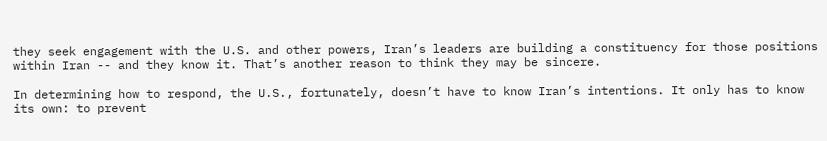they seek engagement with the U.S. and other powers, Iran’s leaders are building a constituency for those positions within Iran -- and they know it. That’s another reason to think they may be sincere.

In determining how to respond, the U.S., fortunately, doesn’t have to know Iran’s intentions. It only has to know its own: to prevent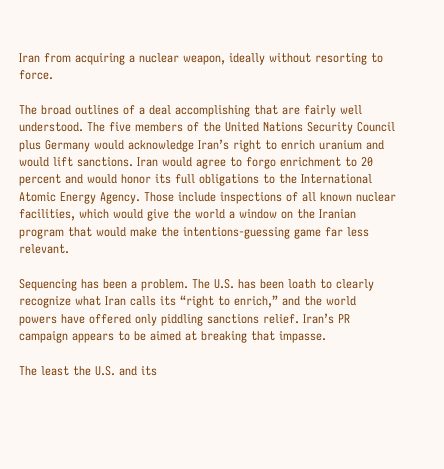Iran from acquiring a nuclear weapon, ideally without resorting to force.

The broad outlines of a deal accomplishing that are fairly well understood. The five members of the United Nations Security Council plus Germany would acknowledge Iran’s right to enrich uranium and would lift sanctions. Iran would agree to forgo enrichment to 20 percent and would honor its full obligations to the International Atomic Energy Agency. Those include inspections of all known nuclear facilities, which would give the world a window on the Iranian program that would make the intentions-guessing game far less relevant.

Sequencing has been a problem. The U.S. has been loath to clearly recognize what Iran calls its “right to enrich,” and the world powers have offered only piddling sanctions relief. Iran’s PR campaign appears to be aimed at breaking that impasse.

The least the U.S. and its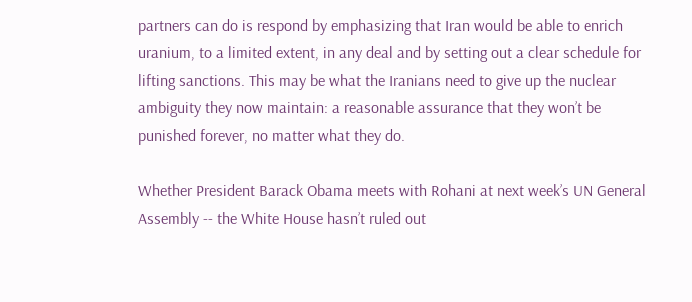partners can do is respond by emphasizing that Iran would be able to enrich uranium, to a limited extent, in any deal and by setting out a clear schedule for lifting sanctions. This may be what the Iranians need to give up the nuclear ambiguity they now maintain: a reasonable assurance that they won’t be punished forever, no matter what they do.

Whether President Barack Obama meets with Rohani at next week’s UN General Assembly -- the White House hasn’t ruled out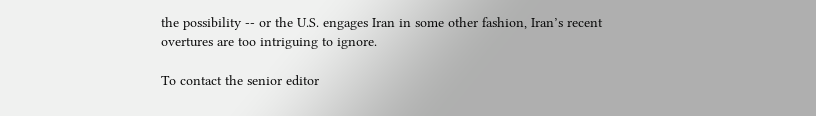the possibility -- or the U.S. engages Iran in some other fashion, Iran’s recent overtures are too intriguing to ignore.

To contact the senior editor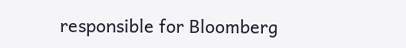responsible for Bloomberg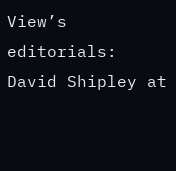View’s editorials: David Shipley at